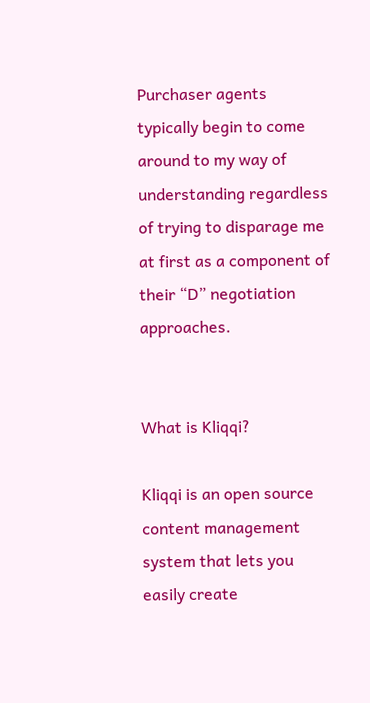Purchaser agents typically begin to come around to my way of understanding regardless of trying to disparage me at first as a component of their “D” negotiation approaches.


What is Kliqqi?

Kliqqi is an open source content management system that lets you easily create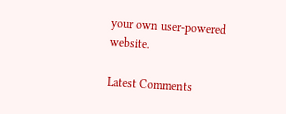your own user-powered website.

Latest Comments